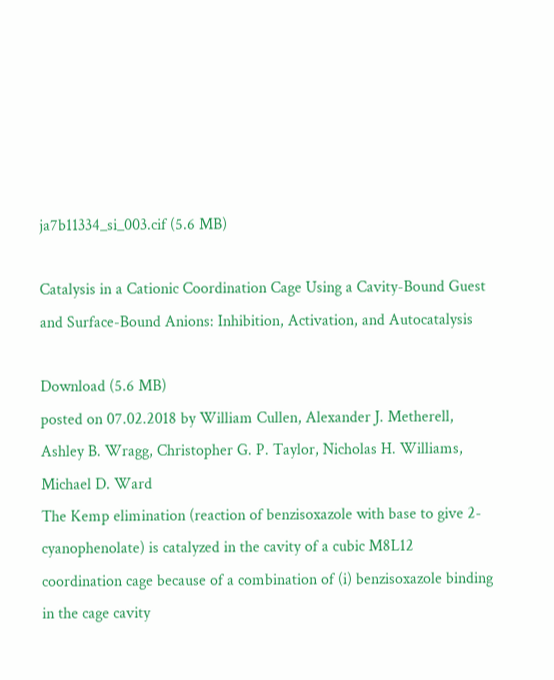ja7b11334_si_003.cif (5.6 MB)

Catalysis in a Cationic Coordination Cage Using a Cavity-Bound Guest and Surface-Bound Anions: Inhibition, Activation, and Autocatalysis

Download (5.6 MB)
posted on 07.02.2018 by William Cullen, Alexander J. Metherell, Ashley B. Wragg, Christopher G. P. Taylor, Nicholas H. Williams, Michael D. Ward
The Kemp elimination (reaction of benzisoxazole with base to give 2-cyanophenolate) is catalyzed in the cavity of a cubic M8L12 coordination cage because of a combination of (i) benzisoxazole binding in the cage cavity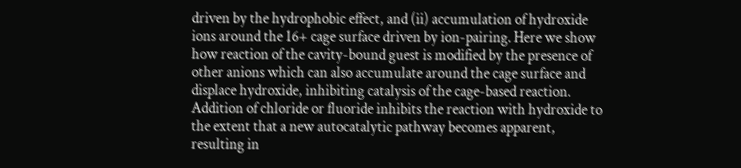driven by the hydrophobic effect, and (ii) accumulation of hydroxide ions around the 16+ cage surface driven by ion-pairing. Here we show how reaction of the cavity-bound guest is modified by the presence of other anions which can also accumulate around the cage surface and displace hydroxide, inhibiting catalysis of the cage-based reaction. Addition of chloride or fluoride inhibits the reaction with hydroxide to the extent that a new autocatalytic pathway becomes apparent, resulting in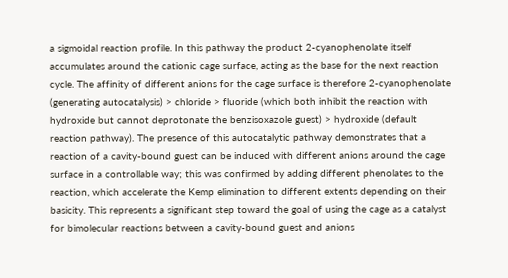a sigmoidal reaction profile. In this pathway the product 2-cyanophenolate itself accumulates around the cationic cage surface, acting as the base for the next reaction cycle. The affinity of different anions for the cage surface is therefore 2-cyanophenolate (generating autocatalysis) > chloride > fluoride (which both inhibit the reaction with hydroxide but cannot deprotonate the benzisoxazole guest) > hydroxide (default reaction pathway). The presence of this autocatalytic pathway demonstrates that a reaction of a cavity-bound guest can be induced with different anions around the cage surface in a controllable way; this was confirmed by adding different phenolates to the reaction, which accelerate the Kemp elimination to different extents depending on their basicity. This represents a significant step toward the goal of using the cage as a catalyst for bimolecular reactions between a cavity-bound guest and anions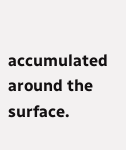accumulated around the surface.